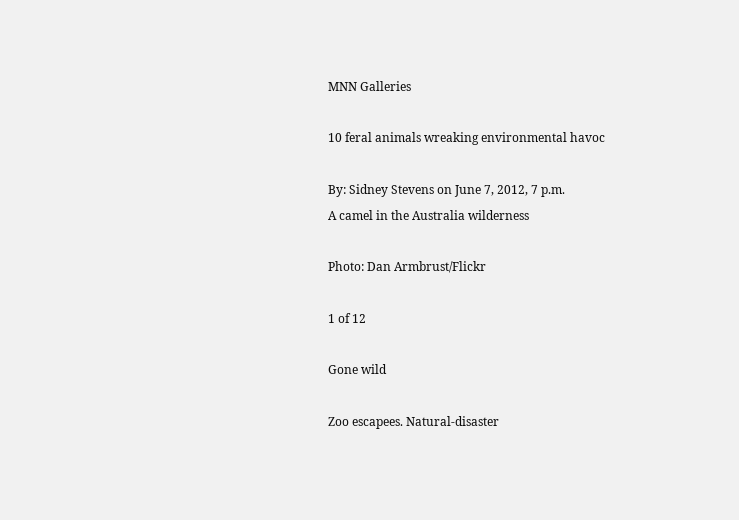MNN Galleries

10 feral animals wreaking environmental havoc

By: Sidney Stevens on June 7, 2012, 7 p.m.
A camel in the Australia wilderness

Photo: Dan Armbrust/Flickr

1 of 12

Gone wild

Zoo escapees. Natural-disaster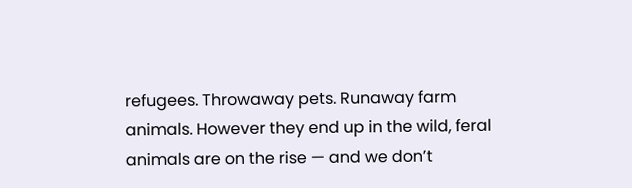refugees. Throwaway pets. Runaway farm animals. However they end up in the wild, feral animals are on the rise — and we don’t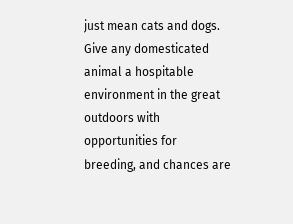just mean cats and dogs. Give any domesticated animal a hospitable environment in the great outdoors with opportunities for breeding, and chances are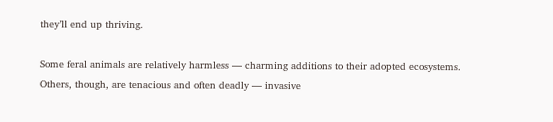they’ll end up thriving.

Some feral animals are relatively harmless — charming additions to their adopted ecosystems. Others, though, are tenacious and often deadly — invasive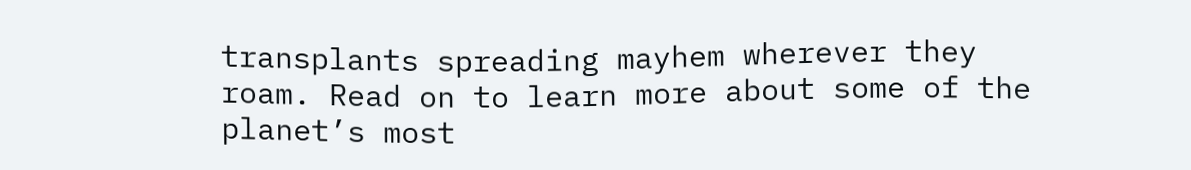transplants spreading mayhem wherever they roam. Read on to learn more about some of the planet’s most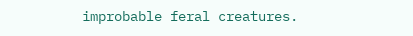improbable feral creatures.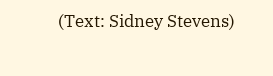(Text: Sidney Stevens)